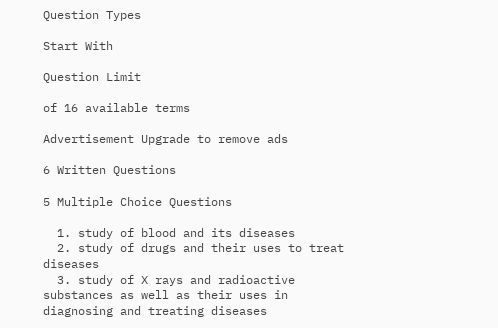Question Types

Start With

Question Limit

of 16 available terms

Advertisement Upgrade to remove ads

6 Written Questions

5 Multiple Choice Questions

  1. study of blood and its diseases
  2. study of drugs and their uses to treat diseases
  3. study of X rays and radioactive substances as well as their uses in diagnosing and treating diseases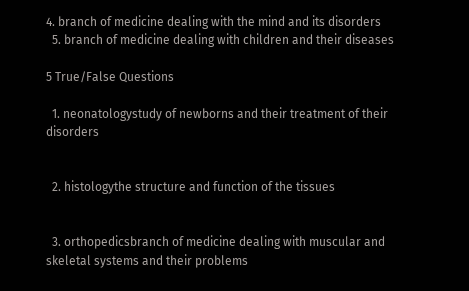4. branch of medicine dealing with the mind and its disorders
  5. branch of medicine dealing with children and their diseases

5 True/False Questions

  1. neonatologystudy of newborns and their treatment of their disorders


  2. histologythe structure and function of the tissues


  3. orthopedicsbranch of medicine dealing with muscular and skeletal systems and their problems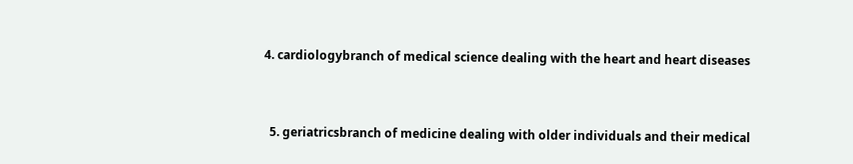4. cardiologybranch of medical science dealing with the heart and heart diseases


  5. geriatricsbranch of medicine dealing with older individuals and their medical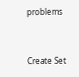problems


Create Set